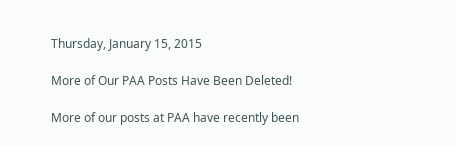Thursday, January 15, 2015

More of Our PAA Posts Have Been Deleted!

More of our posts at PAA have recently been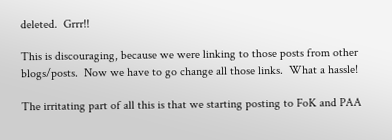deleted.  Grrr!!

This is discouraging, because we were linking to those posts from other blogs/posts.  Now we have to go change all those links.  What a hassle!

The irritating part of all this is that we starting posting to FoK and PAA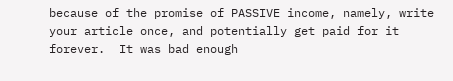because of the promise of PASSIVE income, namely, write your article once, and potentially get paid for it forever.  It was bad enough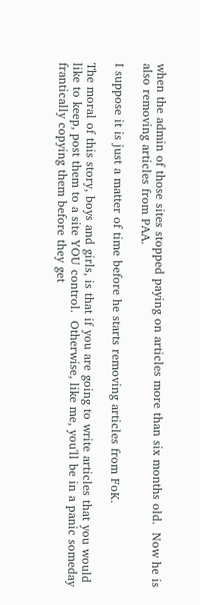when the admin of those sites stopped paying on articles more than six months old.  Now he is also removing articles from PAA.

I suppose it is just a matter of time before he starts removing articles from FoK.

The moral of this story, boys and girls, is that if you are going to write articles that you would like to keep, post them to a site YOU control.  Otherwise, like me, you'll be in a panic someday frantically copying them before they get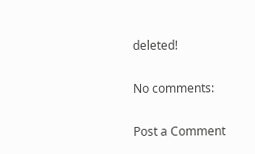deleted!

No comments:

Post a Comment